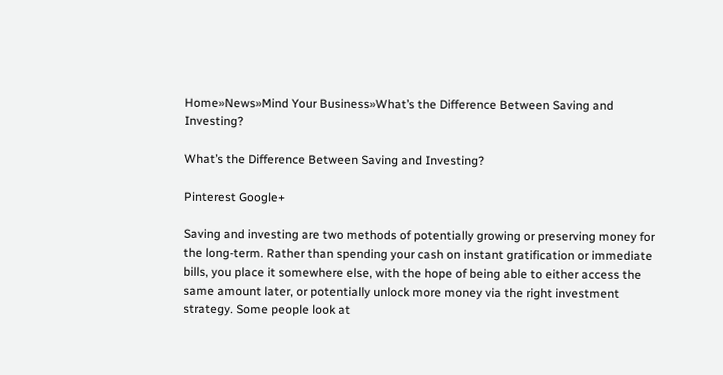Home»News»Mind Your Business»What’s the Difference Between Saving and Investing?

What’s the Difference Between Saving and Investing?

Pinterest Google+

Saving and investing are two methods of potentially growing or preserving money for the long-term. Rather than spending your cash on instant gratification or immediate bills, you place it somewhere else, with the hope of being able to either access the same amount later, or potentially unlock more money via the right investment strategy. Some people look at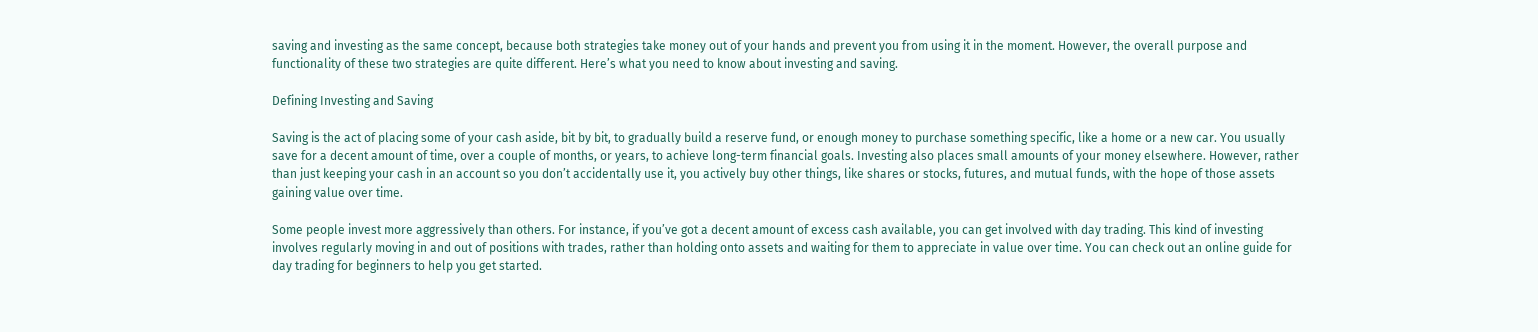saving and investing as the same concept, because both strategies take money out of your hands and prevent you from using it in the moment. However, the overall purpose and functionality of these two strategies are quite different. Here’s what you need to know about investing and saving.

Defining Investing and Saving

Saving is the act of placing some of your cash aside, bit by bit, to gradually build a reserve fund, or enough money to purchase something specific, like a home or a new car. You usually save for a decent amount of time, over a couple of months, or years, to achieve long-term financial goals. Investing also places small amounts of your money elsewhere. However, rather than just keeping your cash in an account so you don’t accidentally use it, you actively buy other things, like shares or stocks, futures, and mutual funds, with the hope of those assets gaining value over time.

Some people invest more aggressively than others. For instance, if you’ve got a decent amount of excess cash available, you can get involved with day trading. This kind of investing involves regularly moving in and out of positions with trades, rather than holding onto assets and waiting for them to appreciate in value over time. You can check out an online guide for day trading for beginners to help you get started.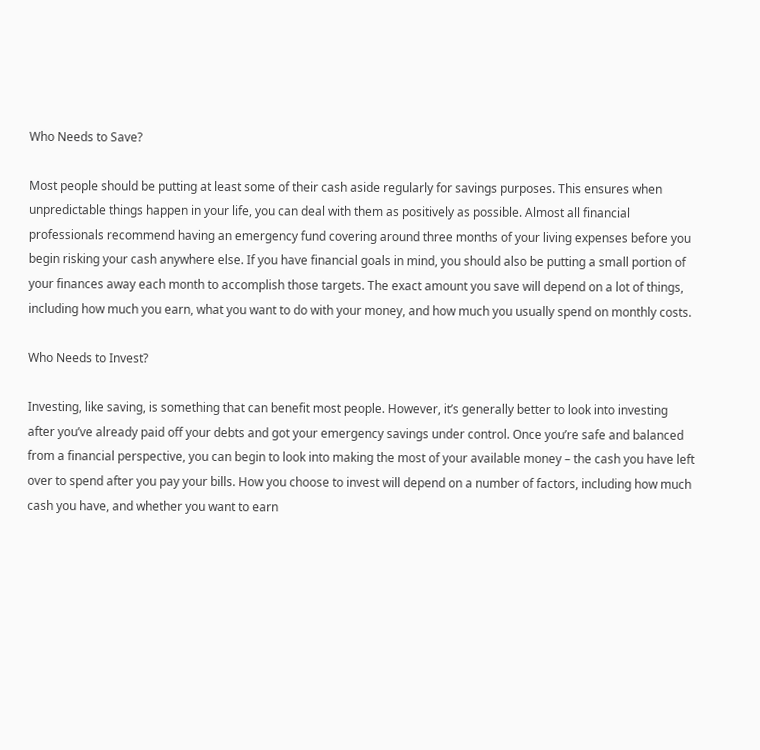Who Needs to Save?

Most people should be putting at least some of their cash aside regularly for savings purposes. This ensures when unpredictable things happen in your life, you can deal with them as positively as possible. Almost all financial professionals recommend having an emergency fund covering around three months of your living expenses before you begin risking your cash anywhere else. If you have financial goals in mind, you should also be putting a small portion of your finances away each month to accomplish those targets. The exact amount you save will depend on a lot of things, including how much you earn, what you want to do with your money, and how much you usually spend on monthly costs.

Who Needs to Invest?

Investing, like saving, is something that can benefit most people. However, it’s generally better to look into investing after you’ve already paid off your debts and got your emergency savings under control. Once you’re safe and balanced from a financial perspective, you can begin to look into making the most of your available money – the cash you have left over to spend after you pay your bills. How you choose to invest will depend on a number of factors, including how much cash you have, and whether you want to earn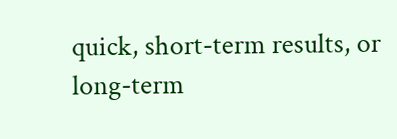quick, short-term results, or long-term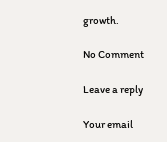growth.

No Comment

Leave a reply

Your email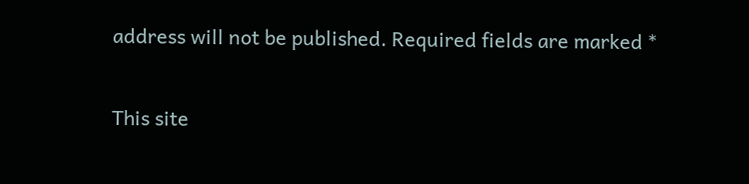address will not be published. Required fields are marked *

This site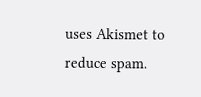uses Akismet to reduce spam.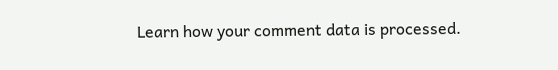Learn how your comment data is processed.